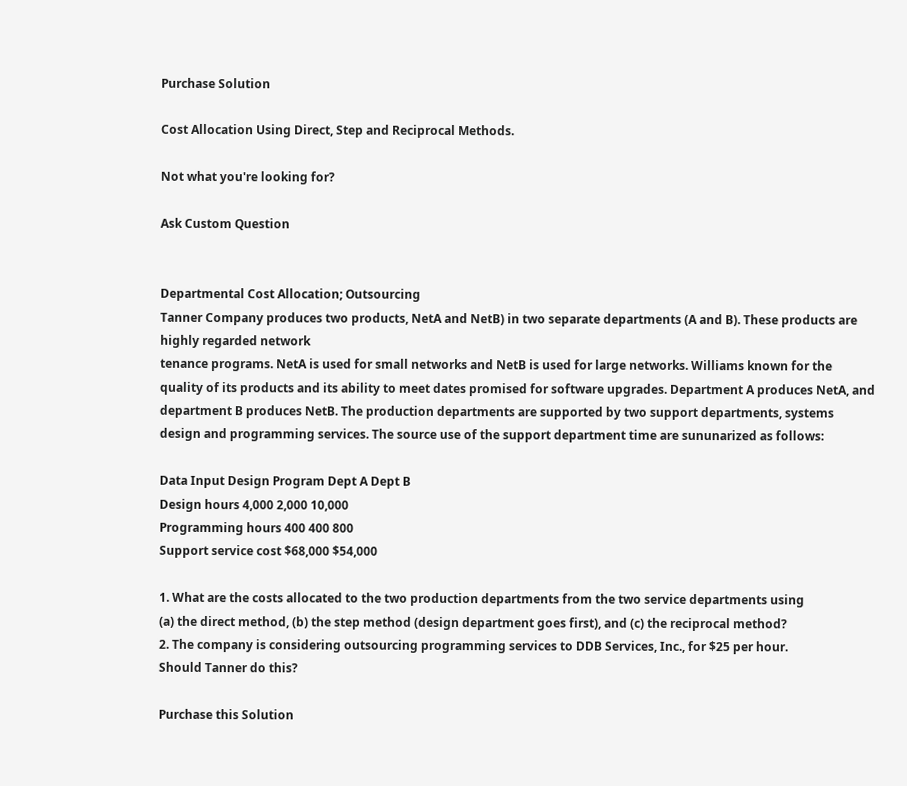Purchase Solution

Cost Allocation Using Direct, Step and Reciprocal Methods.

Not what you're looking for?

Ask Custom Question


Departmental Cost Allocation; Outsourcing
Tanner Company produces two products, NetA and NetB) in two separate departments (A and B). These products are highly regarded network
tenance programs. NetA is used for small networks and NetB is used for large networks. Williams known for the quality of its products and its ability to meet dates promised for software upgrades. Department A produces NetA, and department B produces NetB. The production departments are supported by two support departments, systems design and programming services. The source use of the support department time are sununarized as follows:

Data Input Design Program Dept A Dept B
Design hours 4,000 2,000 10,000
Programming hours 400 400 800
Support service cost $68,000 $54,000

1. What are the costs allocated to the two production departments from the two service departments using
(a) the direct method, (b) the step method (design department goes first), and (c) the reciprocal method?
2. The company is considering outsourcing programming services to DDB Services, Inc., for $25 per hour.
Should Tanner do this?

Purchase this Solution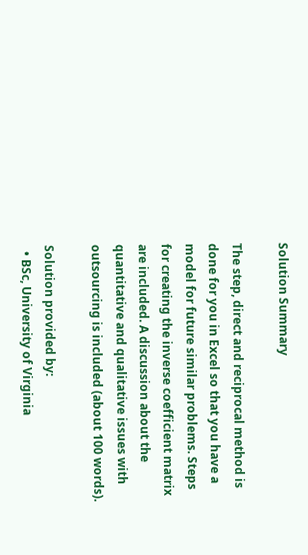Solution Summary

The step, direct and reciprocal method is done for you in Excel so that you have a model for future similar problems. Steps for creating the inverse coefficient matrix are included. A discussion about the quantitative and qualitative issues with outsourcing is included (about 100 words).

Solution provided by:
  • BSc, University of Virginia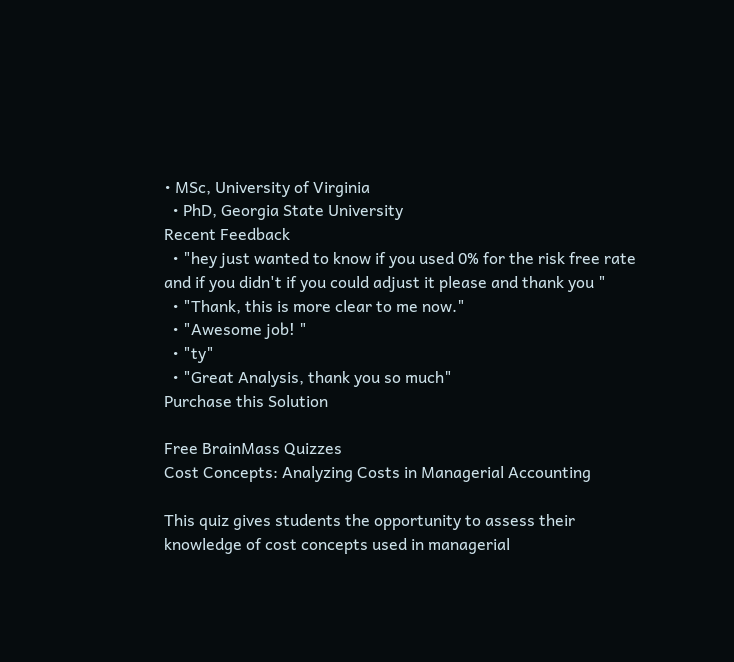• MSc, University of Virginia
  • PhD, Georgia State University
Recent Feedback
  • "hey just wanted to know if you used 0% for the risk free rate and if you didn't if you could adjust it please and thank you "
  • "Thank, this is more clear to me now."
  • "Awesome job! "
  • "ty"
  • "Great Analysis, thank you so much"
Purchase this Solution

Free BrainMass Quizzes
Cost Concepts: Analyzing Costs in Managerial Accounting

This quiz gives students the opportunity to assess their knowledge of cost concepts used in managerial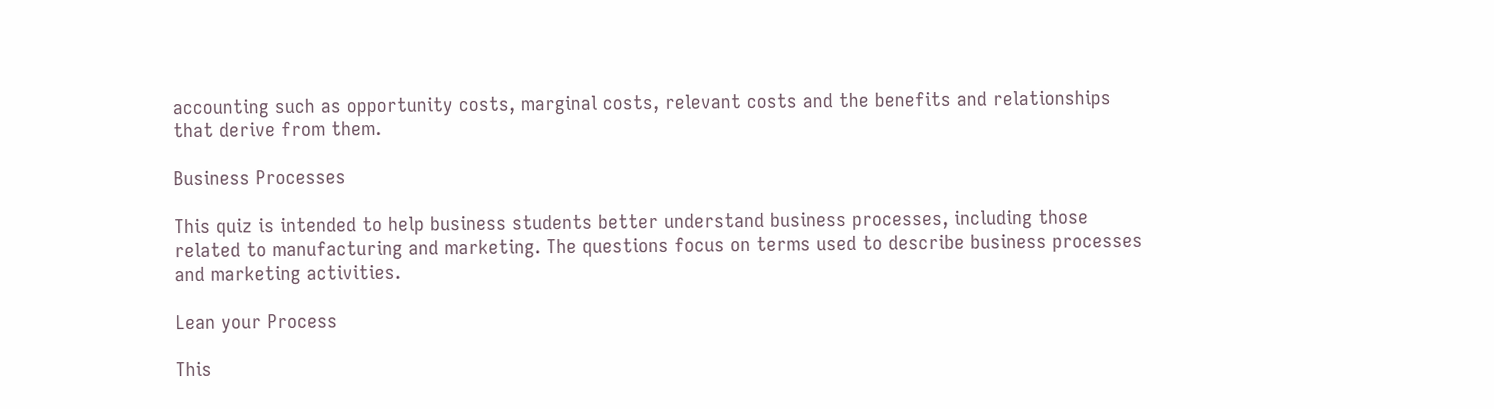accounting such as opportunity costs, marginal costs, relevant costs and the benefits and relationships that derive from them.

Business Processes

This quiz is intended to help business students better understand business processes, including those related to manufacturing and marketing. The questions focus on terms used to describe business processes and marketing activities.

Lean your Process

This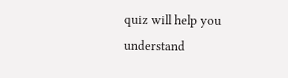quiz will help you understand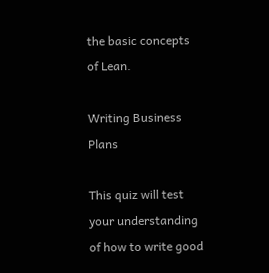the basic concepts of Lean.

Writing Business Plans

This quiz will test your understanding of how to write good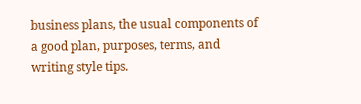business plans, the usual components of a good plan, purposes, terms, and writing style tips.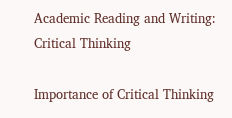Academic Reading and Writing: Critical Thinking

Importance of Critical Thinking